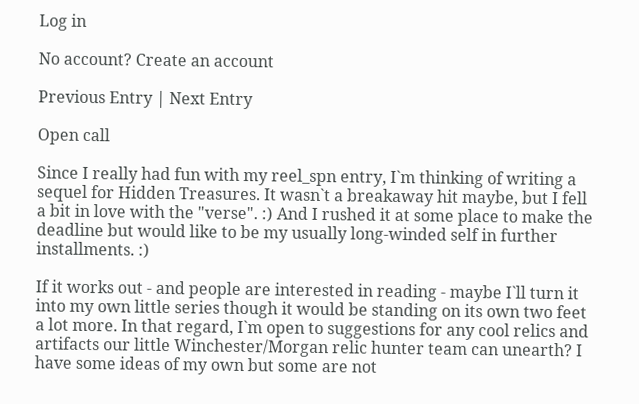Log in

No account? Create an account

Previous Entry | Next Entry

Open call

Since I really had fun with my reel_spn entry, I`m thinking of writing a sequel for Hidden Treasures. It wasn`t a breakaway hit maybe, but I fell a bit in love with the "verse". :) And I rushed it at some place to make the deadline but would like to be my usually long-winded self in further installments. :)

If it works out - and people are interested in reading - maybe I`ll turn it into my own little series though it would be standing on its own two feet a lot more. In that regard, I`m open to suggestions for any cool relics and artifacts our little Winchester/Morgan relic hunter team can unearth? I have some ideas of my own but some are not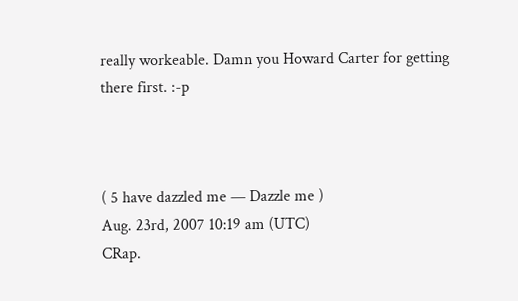really workeable. Damn you Howard Carter for getting there first. :-p



( 5 have dazzled me — Dazzle me )
Aug. 23rd, 2007 10:19 am (UTC)
CRap.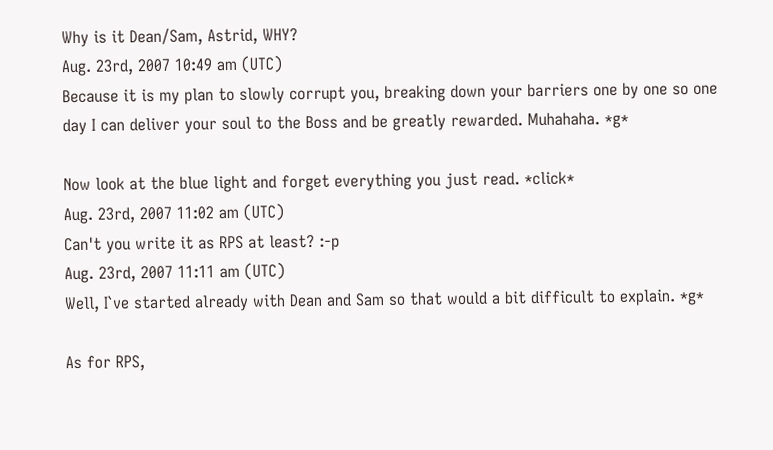Why is it Dean/Sam, Astrid, WHY?
Aug. 23rd, 2007 10:49 am (UTC)
Because it is my plan to slowly corrupt you, breaking down your barriers one by one so one day I can deliver your soul to the Boss and be greatly rewarded. Muhahaha. *g*

Now look at the blue light and forget everything you just read. *click*
Aug. 23rd, 2007 11:02 am (UTC)
Can't you write it as RPS at least? :-p
Aug. 23rd, 2007 11:11 am (UTC)
Well, I`ve started already with Dean and Sam so that would a bit difficult to explain. *g*

As for RPS,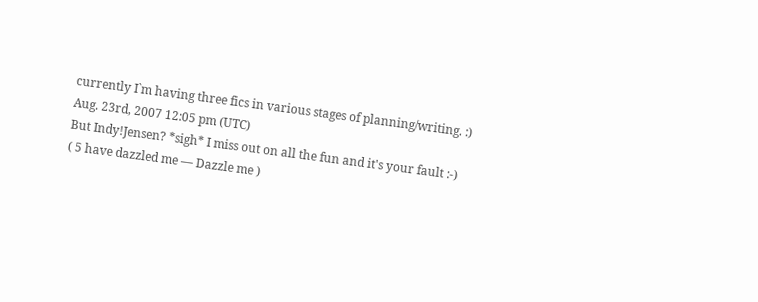currently I`m having three fics in various stages of planning/writing. :)
Aug. 23rd, 2007 12:05 pm (UTC)
But Indy!Jensen? *sigh* I miss out on all the fun and it's your fault :-)
( 5 have dazzled me — Dazzle me )